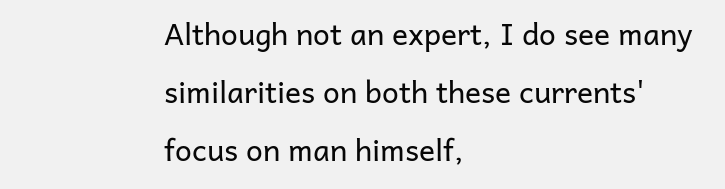Although not an expert, I do see many similarities on both these currents' focus on man himself,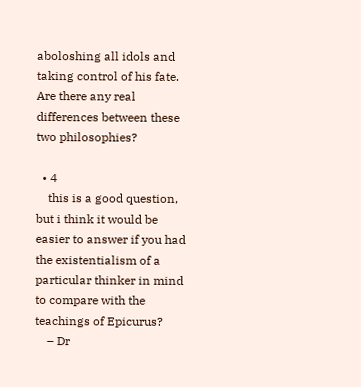aboloshing all idols and taking control of his fate. Are there any real differences between these two philosophies?

  • 4
    this is a good question, but i think it would be easier to answer if you had the existentialism of a particular thinker in mind to compare with the teachings of Epicurus?
    – Dr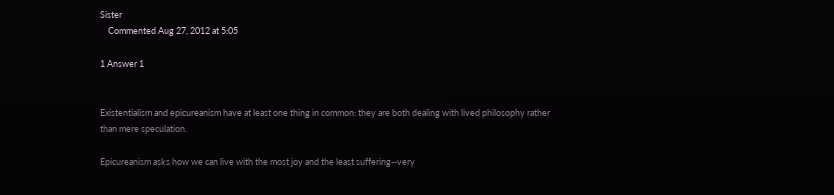Sister
    Commented Aug 27, 2012 at 5:05

1 Answer 1


Existentialism and epicureanism have at least one thing in common: they are both dealing with lived philosophy rather than mere speculation.

Epicureanism asks how we can live with the most joy and the least suffering--very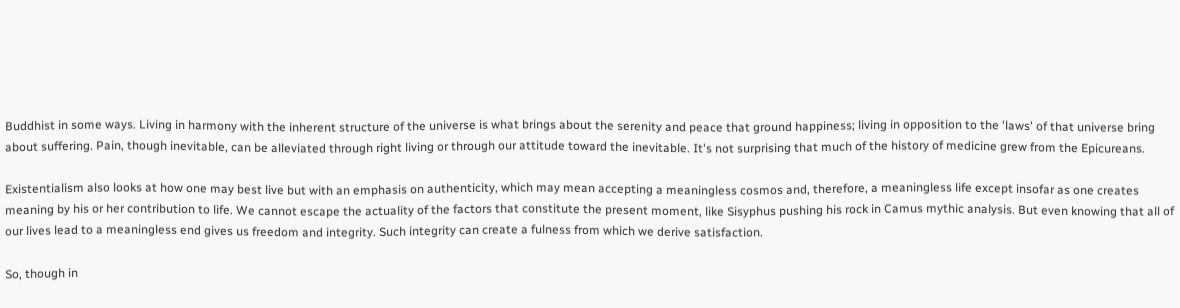Buddhist in some ways. Living in harmony with the inherent structure of the universe is what brings about the serenity and peace that ground happiness; living in opposition to the 'laws' of that universe bring about suffering. Pain, though inevitable, can be alleviated through right living or through our attitude toward the inevitable. It's not surprising that much of the history of medicine grew from the Epicureans.

Existentialism also looks at how one may best live but with an emphasis on authenticity, which may mean accepting a meaningless cosmos and, therefore, a meaningless life except insofar as one creates meaning by his or her contribution to life. We cannot escape the actuality of the factors that constitute the present moment, like Sisyphus pushing his rock in Camus mythic analysis. But even knowing that all of our lives lead to a meaningless end gives us freedom and integrity. Such integrity can create a fulness from which we derive satisfaction.

So, though in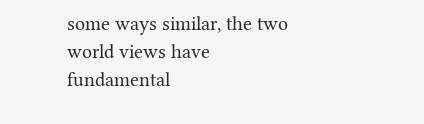some ways similar, the two world views have fundamental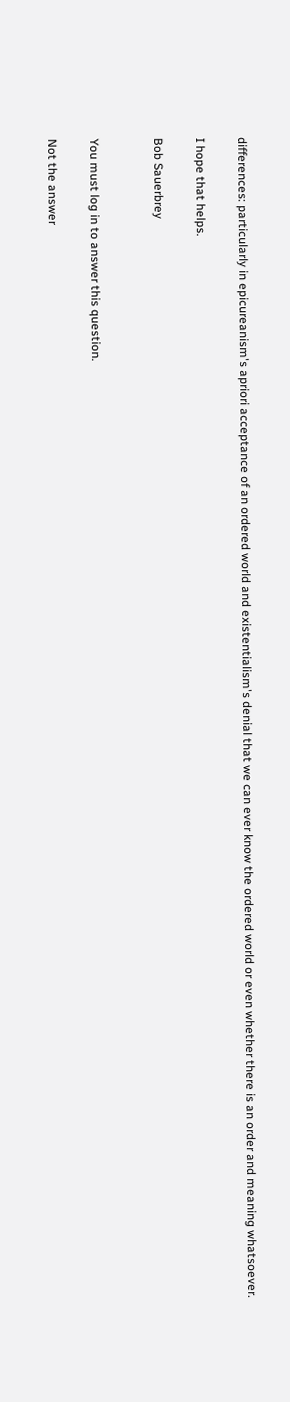differences: particularly in epicureanism's apriori acceptance of an ordered world and existentialism's denial that we can ever know the ordered world or even whether there is an order and meaning whatsoever.

I hope that helps.

Bob Sauerbrey


You must log in to answer this question.

Not the answer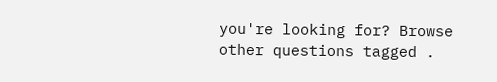you're looking for? Browse other questions tagged .